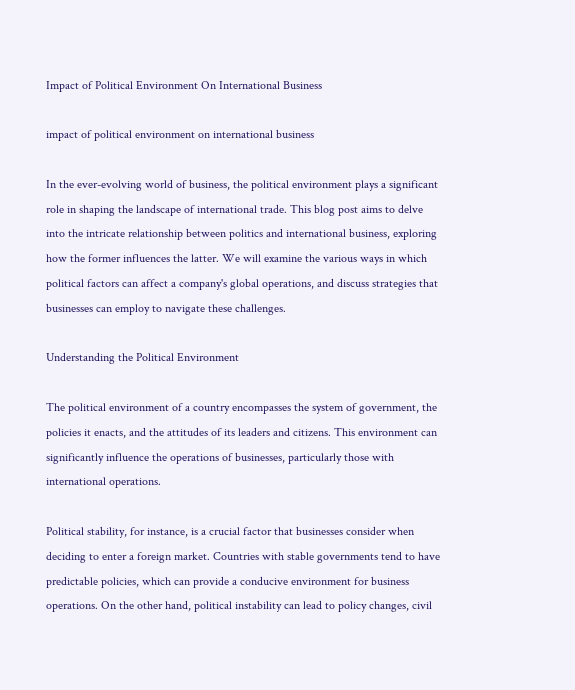Impact of Political Environment On International Business

impact of political environment on international business

In the ever-evolving world of business, the political environment plays a significant role in shaping the landscape of international trade. This blog post aims to delve into the intricate relationship between politics and international business, exploring how the former influences the latter. We will examine the various ways in which political factors can affect a company's global operations, and discuss strategies that businesses can employ to navigate these challenges.

Understanding the Political Environment

The political environment of a country encompasses the system of government, the policies it enacts, and the attitudes of its leaders and citizens. This environment can significantly influence the operations of businesses, particularly those with international operations.

Political stability, for instance, is a crucial factor that businesses consider when deciding to enter a foreign market. Countries with stable governments tend to have predictable policies, which can provide a conducive environment for business operations. On the other hand, political instability can lead to policy changes, civil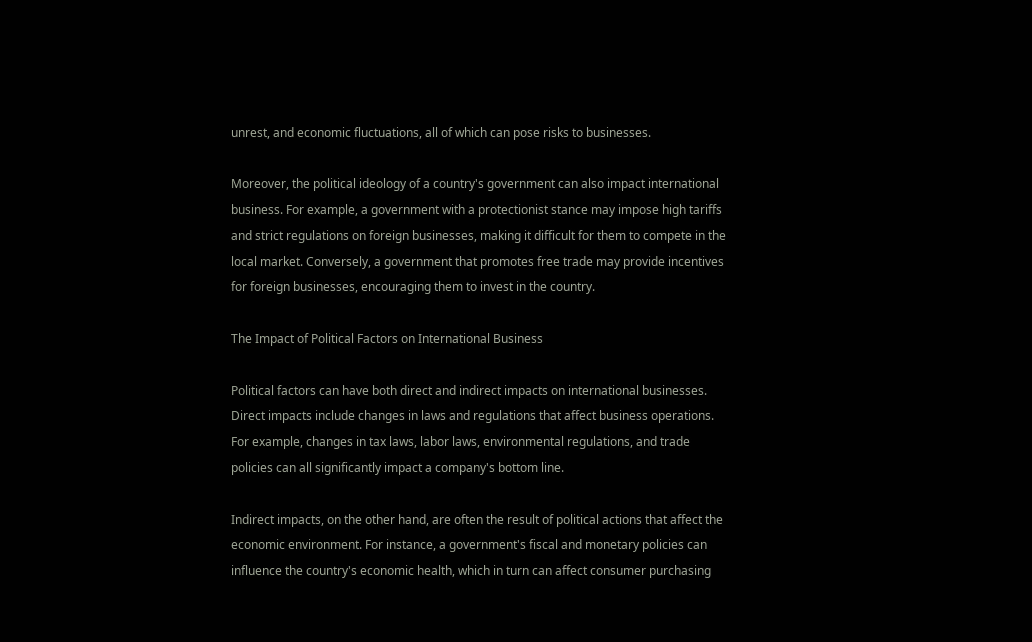unrest, and economic fluctuations, all of which can pose risks to businesses.

Moreover, the political ideology of a country's government can also impact international business. For example, a government with a protectionist stance may impose high tariffs and strict regulations on foreign businesses, making it difficult for them to compete in the local market. Conversely, a government that promotes free trade may provide incentives for foreign businesses, encouraging them to invest in the country.

The Impact of Political Factors on International Business

Political factors can have both direct and indirect impacts on international businesses. Direct impacts include changes in laws and regulations that affect business operations. For example, changes in tax laws, labor laws, environmental regulations, and trade policies can all significantly impact a company's bottom line.

Indirect impacts, on the other hand, are often the result of political actions that affect the economic environment. For instance, a government's fiscal and monetary policies can influence the country's economic health, which in turn can affect consumer purchasing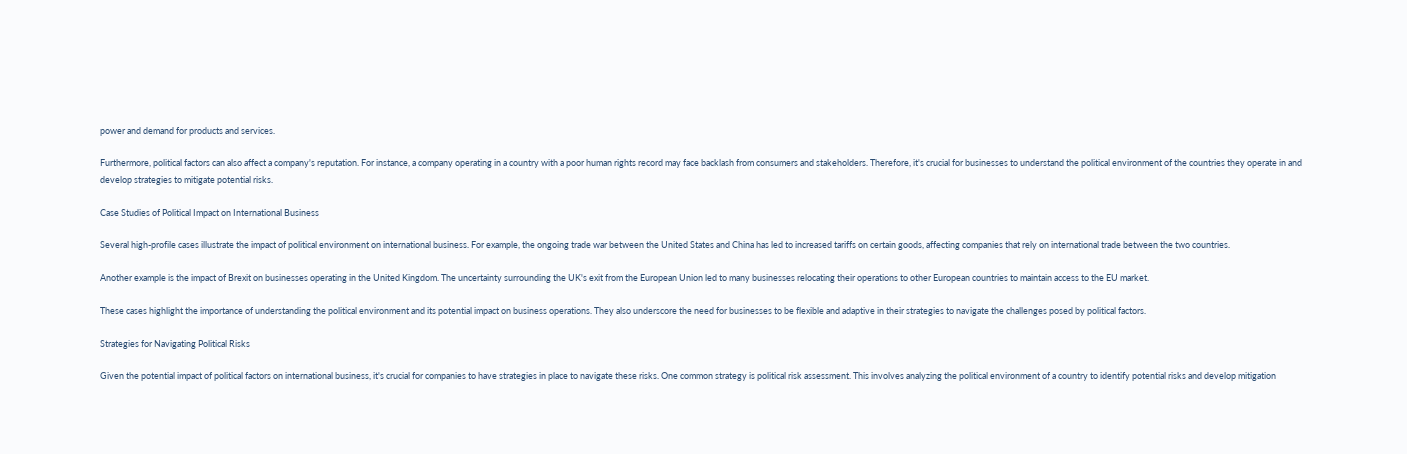power and demand for products and services.

Furthermore, political factors can also affect a company's reputation. For instance, a company operating in a country with a poor human rights record may face backlash from consumers and stakeholders. Therefore, it's crucial for businesses to understand the political environment of the countries they operate in and develop strategies to mitigate potential risks.

Case Studies of Political Impact on International Business

Several high-profile cases illustrate the impact of political environment on international business. For example, the ongoing trade war between the United States and China has led to increased tariffs on certain goods, affecting companies that rely on international trade between the two countries.

Another example is the impact of Brexit on businesses operating in the United Kingdom. The uncertainty surrounding the UK's exit from the European Union led to many businesses relocating their operations to other European countries to maintain access to the EU market.

These cases highlight the importance of understanding the political environment and its potential impact on business operations. They also underscore the need for businesses to be flexible and adaptive in their strategies to navigate the challenges posed by political factors.

Strategies for Navigating Political Risks

Given the potential impact of political factors on international business, it's crucial for companies to have strategies in place to navigate these risks. One common strategy is political risk assessment. This involves analyzing the political environment of a country to identify potential risks and develop mitigation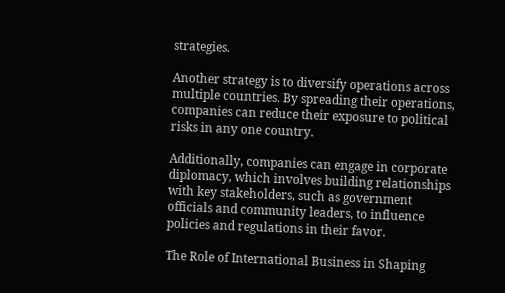strategies.

Another strategy is to diversify operations across multiple countries. By spreading their operations, companies can reduce their exposure to political risks in any one country.

Additionally, companies can engage in corporate diplomacy, which involves building relationships with key stakeholders, such as government officials and community leaders, to influence policies and regulations in their favor.

The Role of International Business in Shaping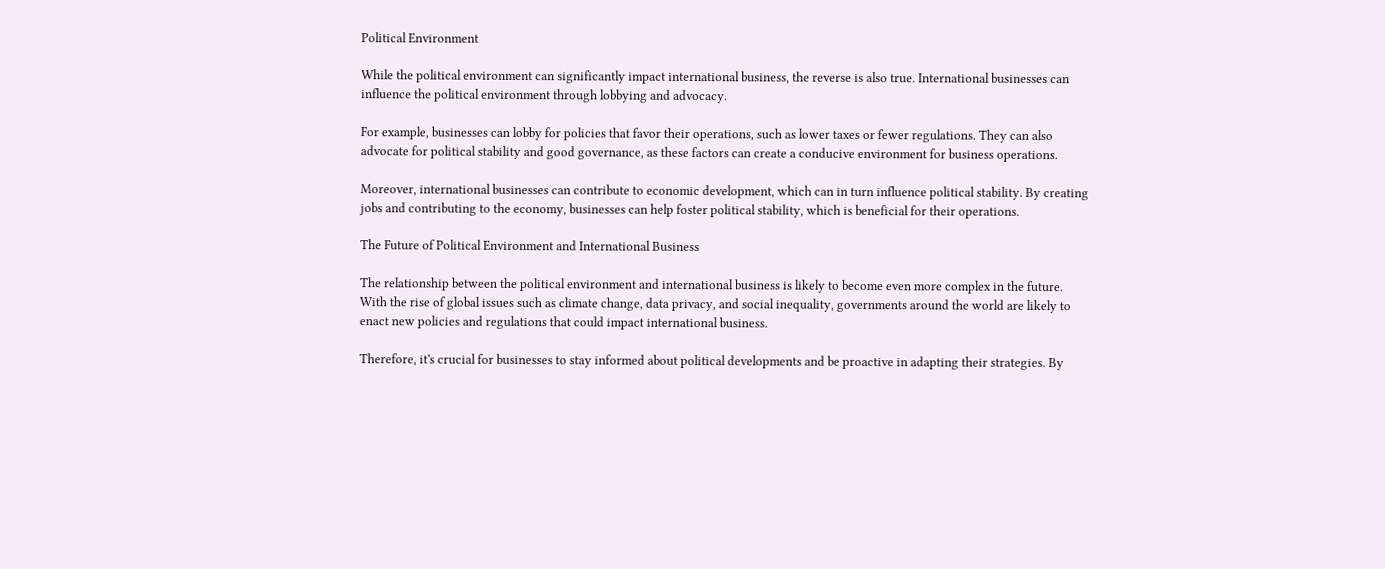Political Environment

While the political environment can significantly impact international business, the reverse is also true. International businesses can influence the political environment through lobbying and advocacy.

For example, businesses can lobby for policies that favor their operations, such as lower taxes or fewer regulations. They can also advocate for political stability and good governance, as these factors can create a conducive environment for business operations.

Moreover, international businesses can contribute to economic development, which can in turn influence political stability. By creating jobs and contributing to the economy, businesses can help foster political stability, which is beneficial for their operations.

The Future of Political Environment and International Business

The relationship between the political environment and international business is likely to become even more complex in the future. With the rise of global issues such as climate change, data privacy, and social inequality, governments around the world are likely to enact new policies and regulations that could impact international business.

Therefore, it's crucial for businesses to stay informed about political developments and be proactive in adapting their strategies. By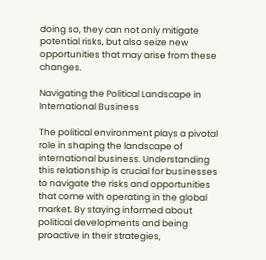doing so, they can not only mitigate potential risks, but also seize new opportunities that may arise from these changes.

Navigating the Political Landscape in International Business

The political environment plays a pivotal role in shaping the landscape of international business. Understanding this relationship is crucial for businesses to navigate the risks and opportunities that come with operating in the global market. By staying informed about political developments and being proactive in their strategies,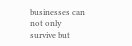businesses can not only survive but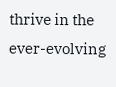thrive in the ever-evolving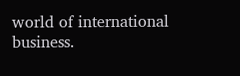world of international business.